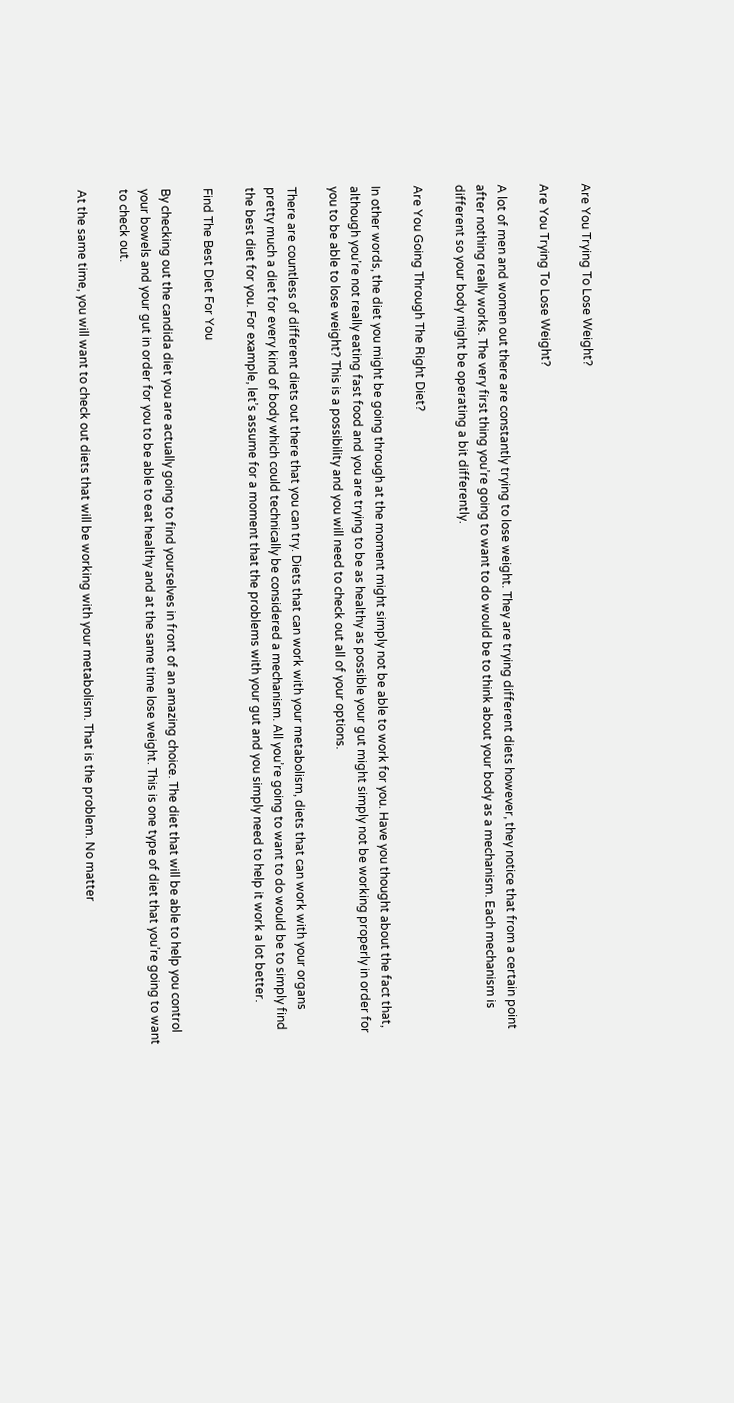Are You Trying To Lose Weight?

Are You Trying To Lose Weight?

A lot of men and women out there are constantly trying to lose weight. They are trying different diets however, they notice that from a certain point after nothing really works. The very first thing you’re going to want to do would be to think about your body as a mechanism. Each mechanism is different so your body might be operating a bit differently.

Are You Going Through The Right Diet?

In other words, the diet you might be going through at the moment might simply not be able to work for you. Have you thought about the fact that, although you’re not really eating fast food and you are trying to be as healthy as possible your gut might simply not be working properly in order for you to be able to lose weight? This is a possibility and you will need to check out all of your options.

There are countless of different diets out there that you can try. Diets that can work with your metabolism, diets that can work with your organs pretty much a diet for every kind of body which could technically be considered a mechanism. All you’re going to want to do would be to simply find the best diet for you. For example, let’s assume for a moment that the problems with your gut and you simply need to help it work a lot better.

Find The Best Diet For You

By checking out the candida diet you are actually going to find yourselves in front of an amazing choice. The diet that will be able to help you control your bowels and your gut in order for you to be able to eat healthy and at the same time lose weight. This is one type of diet that you’re going to want to check out.

At the same time, you will want to check out diets that will be working with your metabolism. That is the problem. No matter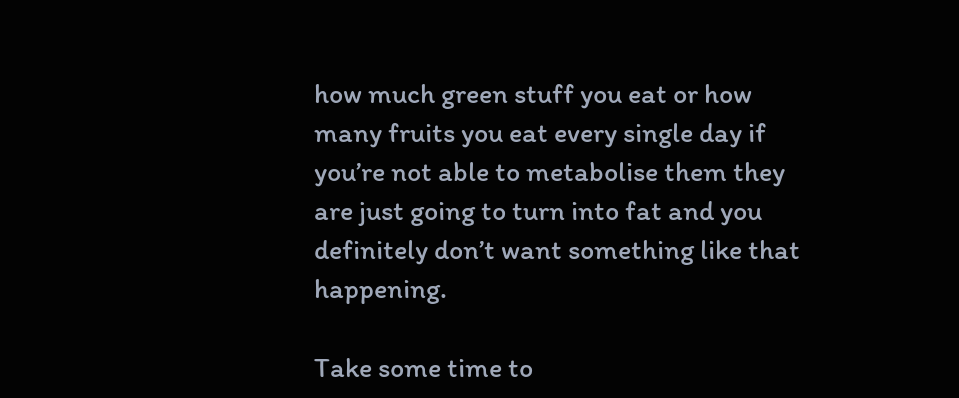how much green stuff you eat or how many fruits you eat every single day if you’re not able to metabolise them they are just going to turn into fat and you definitely don’t want something like that happening.

Take some time to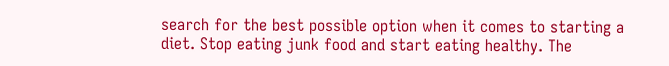search for the best possible option when it comes to starting a diet. Stop eating junk food and start eating healthy. The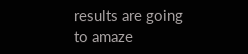results are going to amaze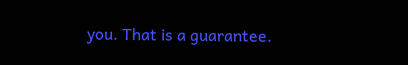you. That is a guarantee.